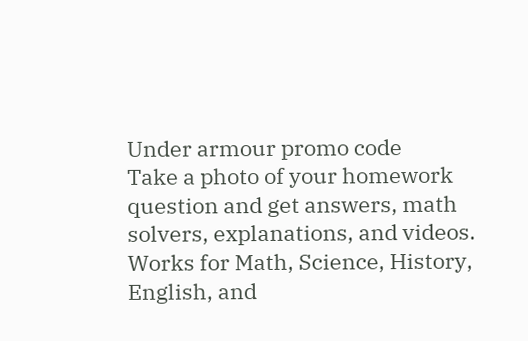Under armour promo code
Take a photo of your homework question and get answers, math solvers, explanations, and videos. Works for Math, Science, History, English, and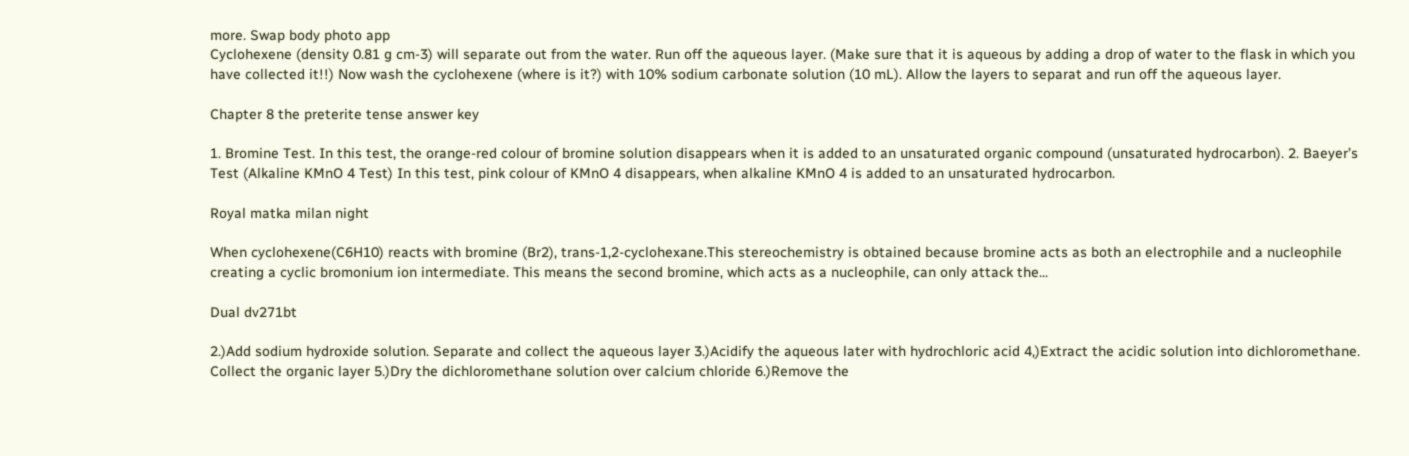more. Swap body photo app
Cyclohexene (density 0.81 g cm-3) will separate out from the water. Run off the aqueous layer. (Make sure that it is aqueous by adding a drop of water to the flask in which you have collected it!!) Now wash the cyclohexene (where is it?) with 10% sodium carbonate solution (10 mL). Allow the layers to separat and run off the aqueous layer.

Chapter 8 the preterite tense answer key

1. Bromine Test. In this test, the orange-red colour of bromine solution disappears when it is added to an unsaturated organic compound (unsaturated hydrocarbon). 2. Baeyer’s Test (Alkaline KMnO 4 Test) In this test, pink colour of KMnO 4 disappears, when alkaline KMnO 4 is added to an unsaturated hydrocarbon.

Royal matka milan night

When cyclohexene(C6H10) reacts with bromine (Br2), trans-1,2-cyclohexane.This stereochemistry is obtained because bromine acts as both an electrophile and a nucleophile creating a cyclic bromonium ion intermediate. This means the second bromine, which acts as a nucleophile, can only attack the...

Dual dv271bt

2.)Add sodium hydroxide solution. Separate and collect the aqueous layer 3.)Acidify the aqueous later with hydrochloric acid 4,)Extract the acidic solution into dichloromethane. Collect the organic layer 5.)Dry the dichloromethane solution over calcium chloride 6.)Remove the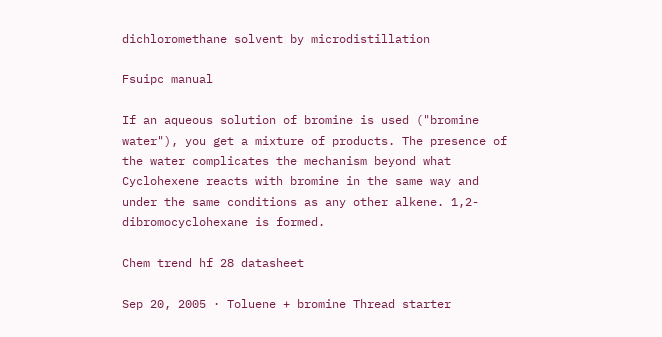dichloromethane solvent by microdistillation

Fsuipc manual

If an aqueous solution of bromine is used ("bromine water"), you get a mixture of products. The presence of the water complicates the mechanism beyond what Cyclohexene reacts with bromine in the same way and under the same conditions as any other alkene. 1,2-dibromocyclohexane is formed.

Chem trend hf 28 datasheet

Sep 20, 2005 · Toluene + bromine Thread starter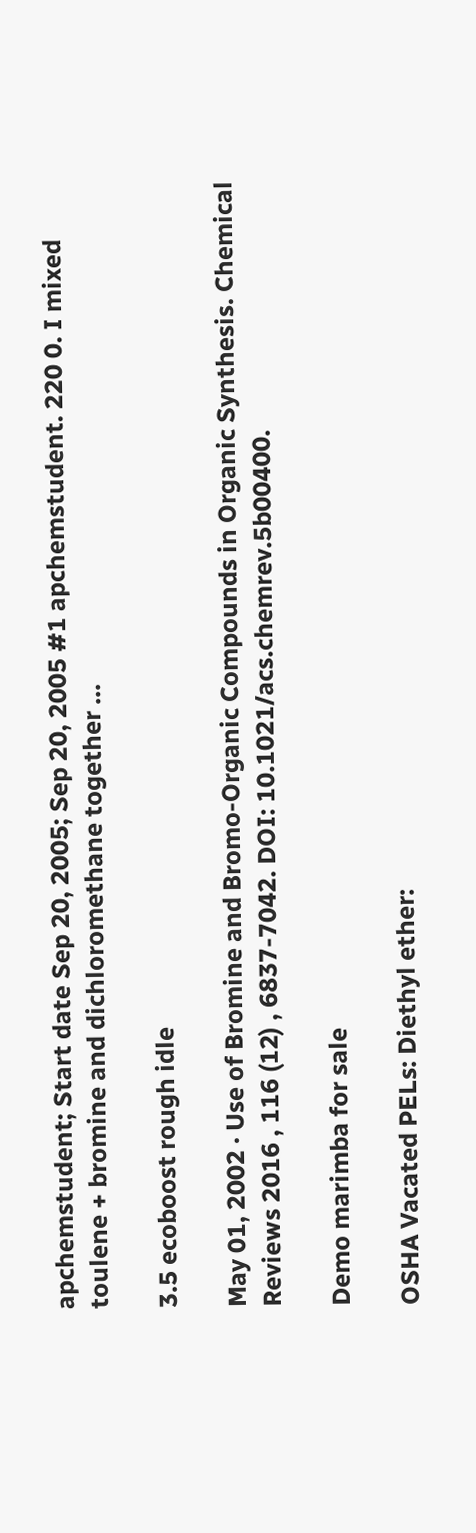apchemstudent; Start date Sep 20, 2005; Sep 20, 2005 #1 apchemstudent. 220 0. I mixed toulene + bromine and dichloromethane together ...

3.5 ecoboost rough idle

May 01, 2002 · Use of Bromine and Bromo-Organic Compounds in Organic Synthesis. Chemical Reviews 2016 , 116 (12) , 6837-7042. DOI: 10.1021/acs.chemrev.5b00400.

Demo marimba for sale

OSHA Vacated PELs: Diethyl ether: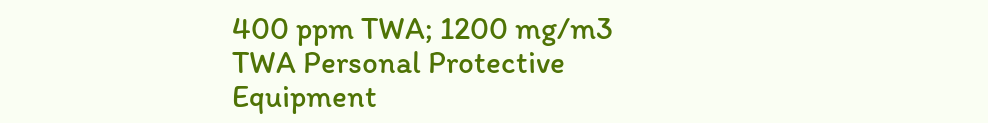400 ppm TWA; 1200 mg/m3 TWA Personal Protective Equipment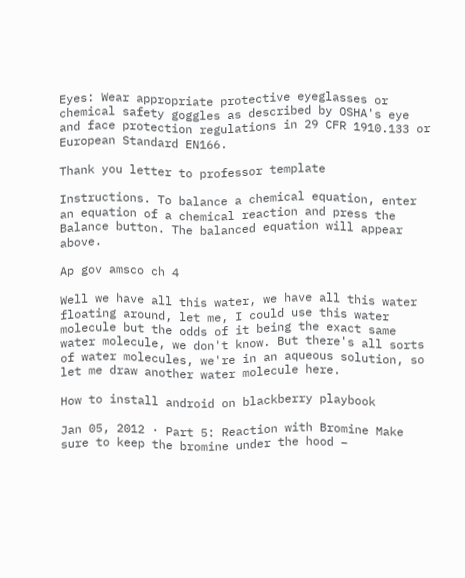Eyes: Wear appropriate protective eyeglasses or chemical safety goggles as described by OSHA's eye and face protection regulations in 29 CFR 1910.133 or European Standard EN166.

Thank you letter to professor template

Instructions. To balance a chemical equation, enter an equation of a chemical reaction and press the Balance button. The balanced equation will appear above.

Ap gov amsco ch 4

Well we have all this water, we have all this water floating around, let me, I could use this water molecule but the odds of it being the exact same water molecule, we don't know. But there's all sorts of water molecules, we're in an aqueous solution, so let me draw another water molecule here.

How to install android on blackberry playbook

Jan 05, 2012 · Part 5: Reaction with Bromine Make sure to keep the bromine under the hood –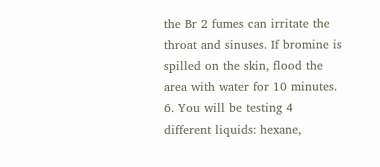the Br 2 fumes can irritate the throat and sinuses. If bromine is spilled on the skin, flood the area with water for 10 minutes. 6. You will be testing 4 different liquids: hexane,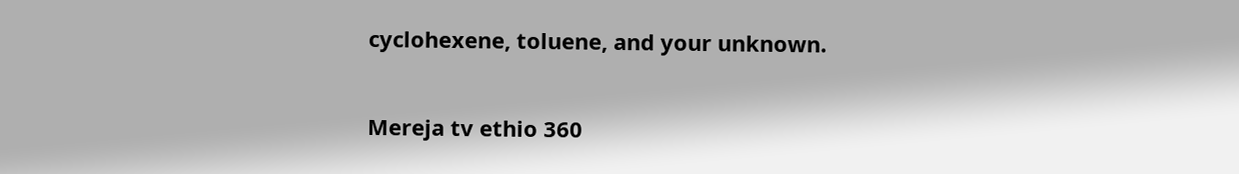cyclohexene, toluene, and your unknown.

Mereja tv ethio 360